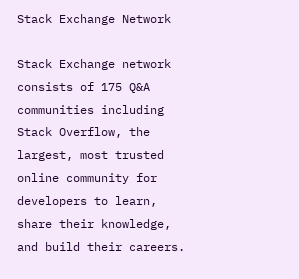Stack Exchange Network

Stack Exchange network consists of 175 Q&A communities including Stack Overflow, the largest, most trusted online community for developers to learn, share their knowledge, and build their careers.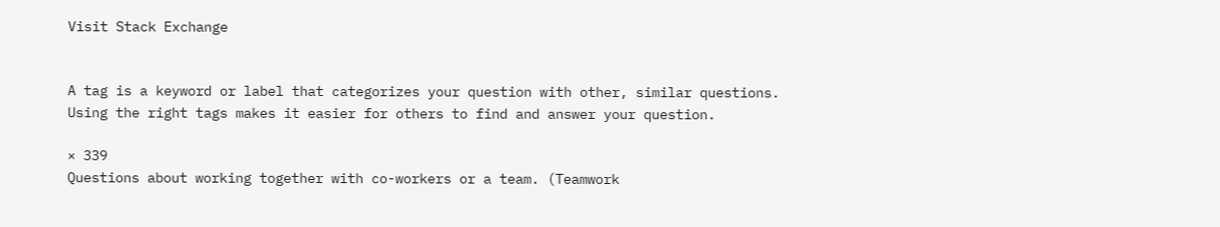Visit Stack Exchange


A tag is a keyword or label that categorizes your question with other, similar questions. Using the right tags makes it easier for others to find and answer your question.

× 339
Questions about working together with co-workers or a team. (Teamwork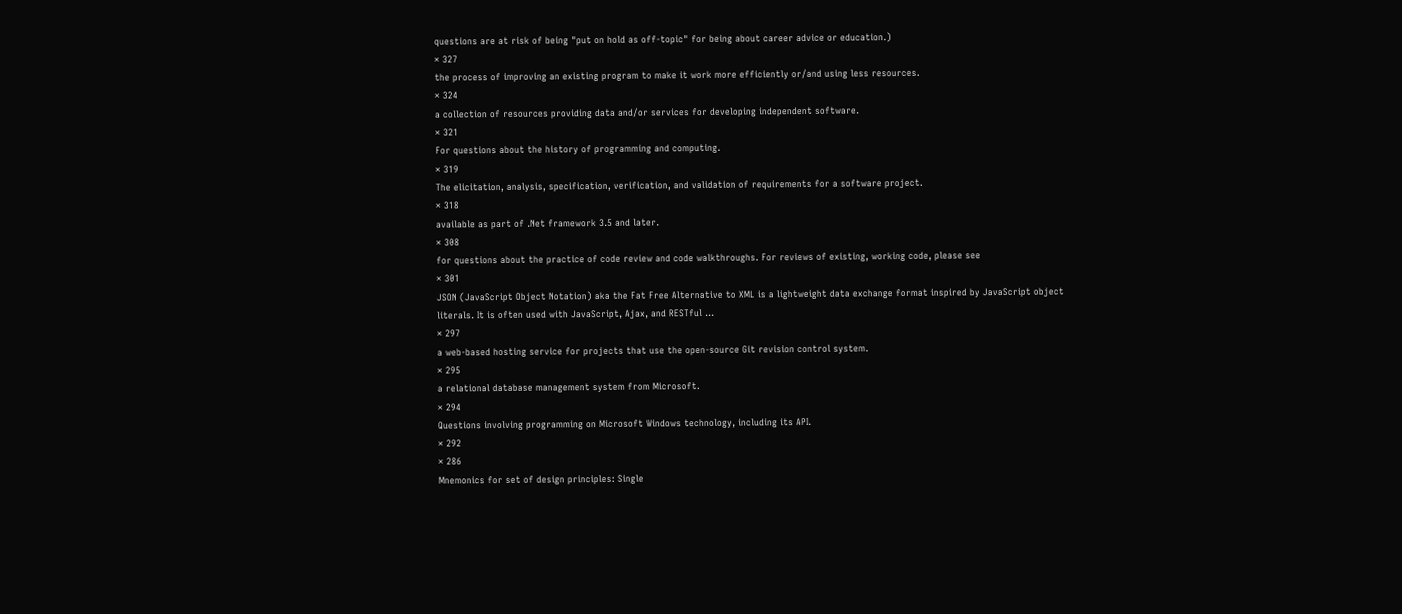questions are at risk of being "put on hold as off-topic" for being about career advice or education.)
× 327
the process of improving an existing program to make it work more efficiently or/and using less resources.
× 324
a collection of resources providing data and/or services for developing independent software.
× 321
For questions about the history of programming and computing.
× 319
The elicitation, analysis, specification, verification, and validation of requirements for a software project.
× 318
available as part of .Net framework 3.5 and later.
× 308
for questions about the practice of code review and code walkthroughs. For reviews of existing, working code, please see
× 301
JSON (JavaScript Object Notation) aka the Fat Free Alternative to XML is a lightweight data exchange format inspired by JavaScript object literals. It is often used with JavaScript, Ajax, and RESTful …
× 297
a web-based hosting service for projects that use the open-source Git revision control system.
× 295
a relational database management system from Microsoft.
× 294
Questions involving programming on Microsoft Windows technology, including its API.
× 292
× 286
Mnemonics for set of design principles: Single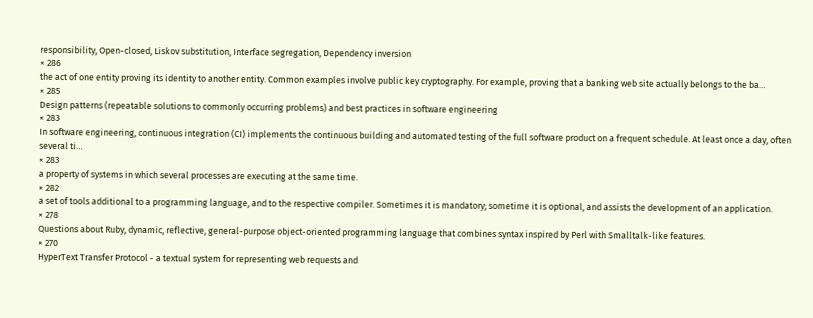responsibility, Open-closed, Liskov substitution, Interface segregation, Dependency inversion
× 286
the act of one entity proving its identity to another entity. Common examples involve public key cryptography. For example, proving that a banking web site actually belongs to the ba…
× 285
Design patterns (repeatable solutions to commonly occurring problems) and best practices in software engineering
× 283
In software engineering, continuous integration (CI) implements the continuous building and automated testing of the full software product on a frequent schedule. At least once a day, often several ti…
× 283
a property of systems in which several processes are executing at the same time.
× 282
a set of tools additional to a programming language, and to the respective compiler. Sometimes it is mandatory; sometime it is optional, and assists the development of an application.
× 278
Questions about Ruby, dynamic, reflective, general-purpose object-oriented programming language that combines syntax inspired by Perl with Smalltalk-like features.
× 270
HyperText Transfer Protocol - a textual system for representing web requests and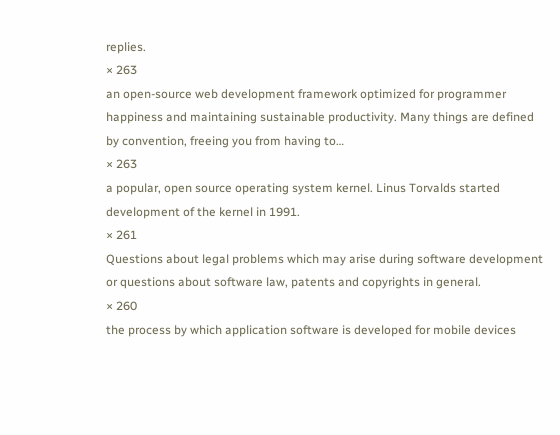replies.
× 263
an open-source web development framework optimized for programmer happiness and maintaining sustainable productivity. Many things are defined by convention, freeing you from having to…
× 263
a popular, open source operating system kernel. Linus Torvalds started development of the kernel in 1991.
× 261
Questions about legal problems which may arise during software development or questions about software law, patents and copyrights in general.
× 260
the process by which application software is developed for mobile devices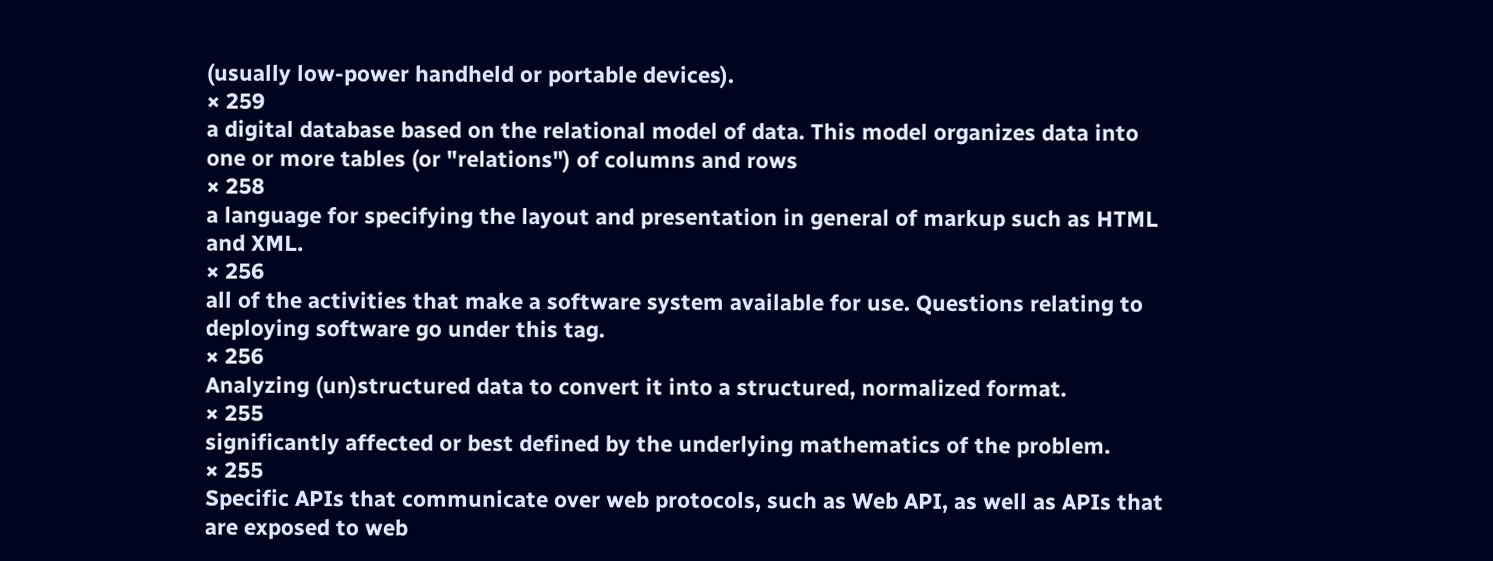(usually low-power handheld or portable devices).
× 259
a digital database based on the relational model of data. This model organizes data into one or more tables (or "relations") of columns and rows
× 258
a language for specifying the layout and presentation in general of markup such as HTML and XML.
× 256
all of the activities that make a software system available for use. Questions relating to deploying software go under this tag.
× 256
Analyzing (un)structured data to convert it into a structured, normalized format.
× 255
significantly affected or best defined by the underlying mathematics of the problem.
× 255
Specific APIs that communicate over web protocols, such as Web API, as well as APIs that are exposed to web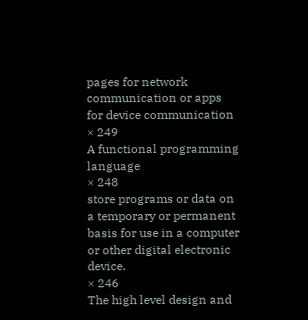pages for network communication or apps for device communication
× 249
A functional programming language
× 248
store programs or data on a temporary or permanent basis for use in a computer or other digital electronic device.
× 246
The high level design and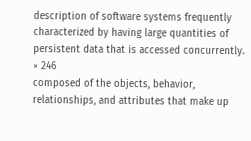description of software systems frequently characterized by having large quantities of persistent data that is accessed concurrently.
× 246
composed of the objects, behavior, relationships, and attributes that make up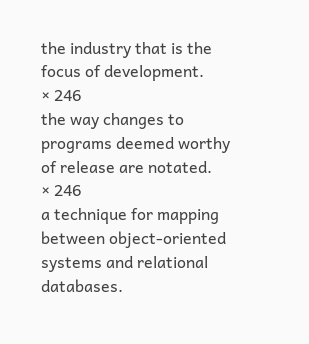the industry that is the focus of development.
× 246
the way changes to programs deemed worthy of release are notated.
× 246
a technique for mapping between object-oriented systems and relational databases.